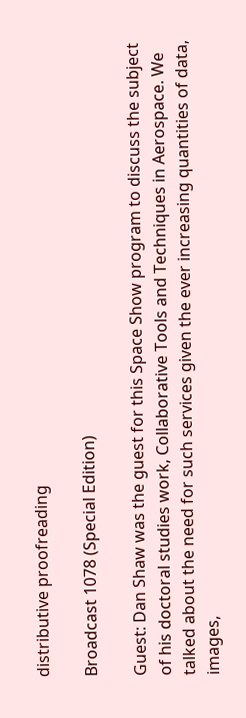distributive proofreading

Broadcast 1078 (Special Edition)

Guest: Dan Shaw was the guest for this Space Show program to discuss the subject of his doctoral studies work, Collaborative Tools and Techniques in Aerospace. We talked about the need for such services given the ever increasing quantities of data, images,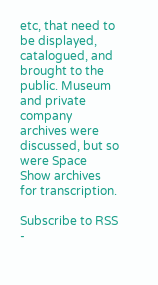etc, that need to be displayed, catalogued, and brought to the public. Museum and private company archives were discussed, but so were Space Show archives for transcription.

Subscribe to RSS -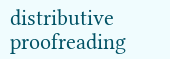distributive proofreading